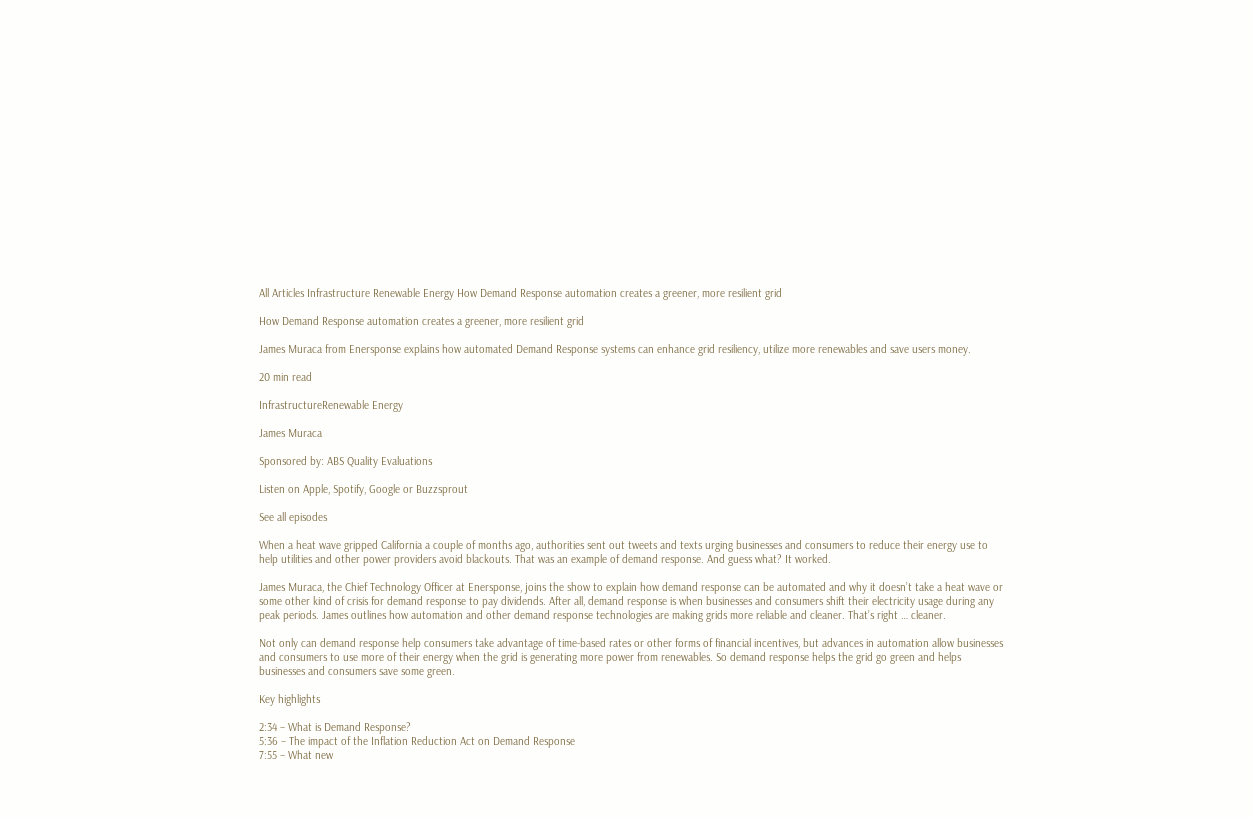All Articles Infrastructure Renewable Energy How Demand Response automation creates a greener, more resilient grid

How Demand Response automation creates a greener, more resilient grid

James Muraca from Enersponse explains how automated Demand Response systems can enhance grid resiliency, utilize more renewables and save users money.

20 min read

InfrastructureRenewable Energy

James Muraca

Sponsored by: ABS Quality Evaluations

Listen on Apple, Spotify, Google or Buzzsprout

See all episodes

When a heat wave gripped California a couple of months ago, authorities sent out tweets and texts urging businesses and consumers to reduce their energy use to help utilities and other power providers avoid blackouts. That was an example of demand response. And guess what? It worked.

James Muraca, the Chief Technology Officer at Enersponse, joins the show to explain how demand response can be automated and why it doesn’t take a heat wave or some other kind of crisis for demand response to pay dividends. After all, demand response is when businesses and consumers shift their electricity usage during any peak periods. James outlines how automation and other demand response technologies are making grids more reliable and cleaner. That’s right … cleaner.

Not only can demand response help consumers take advantage of time-based rates or other forms of financial incentives, but advances in automation allow businesses and consumers to use more of their energy when the grid is generating more power from renewables. So demand response helps the grid go green and helps businesses and consumers save some green.

Key highlights

2:34 – What is Demand Response?
5:36 – The impact of the Inflation Reduction Act on Demand Response
7:55 – What new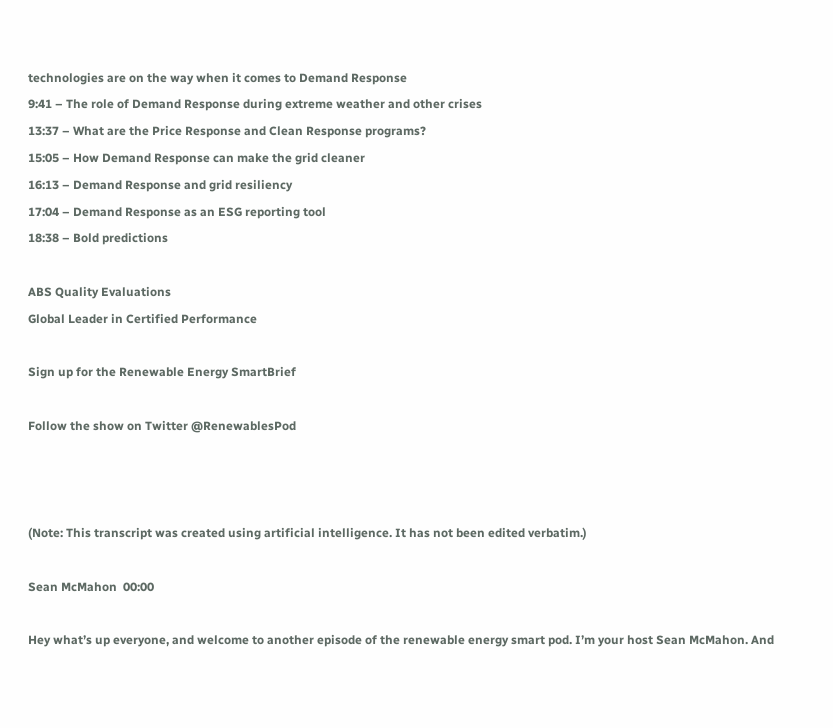technologies are on the way when it comes to Demand Response
9:41 – The role of Demand Response during extreme weather and other crises
13:37 – What are the Price Response and Clean Response programs?
15:05 – How Demand Response can make the grid cleaner
16:13 – Demand Response and grid resiliency
17:04 – Demand Response as an ESG reporting tool
18:38 – Bold predictions

ABS Quality Evaluations
Global Leader in Certified Performance

Sign up for the Renewable Energy SmartBrief

Follow the show on Twitter @RenewablesPod



(Note: This transcript was created using artificial intelligence. It has not been edited verbatim.)

Sean McMahon  00:00

Hey what’s up everyone, and welcome to another episode of the renewable energy smart pod. I’m your host Sean McMahon. And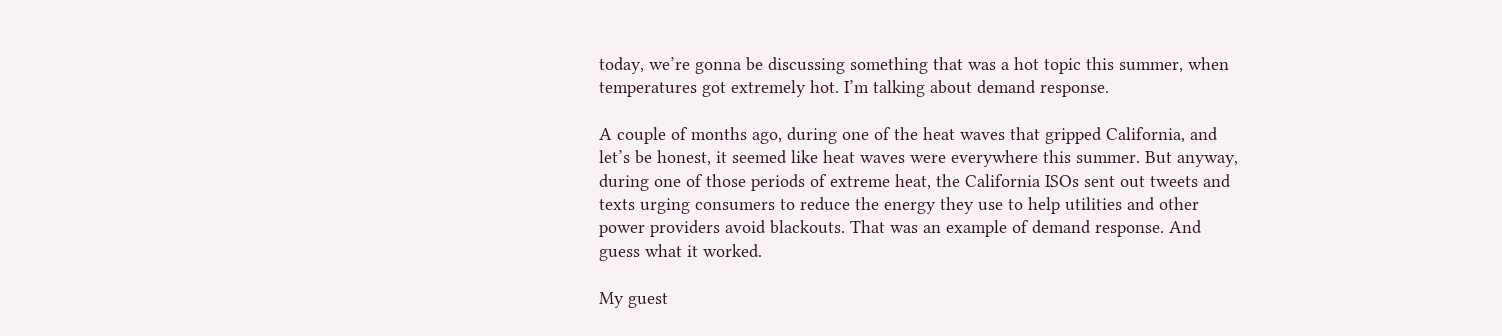today, we’re gonna be discussing something that was a hot topic this summer, when temperatures got extremely hot. I’m talking about demand response.

A couple of months ago, during one of the heat waves that gripped California, and let’s be honest, it seemed like heat waves were everywhere this summer. But anyway, during one of those periods of extreme heat, the California ISOs sent out tweets and texts urging consumers to reduce the energy they use to help utilities and other power providers avoid blackouts. That was an example of demand response. And guess what it worked.

My guest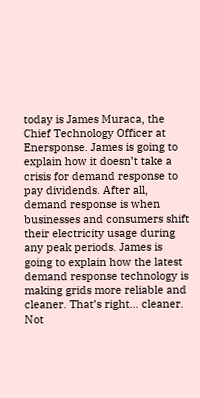today is James Muraca, the Chief Technology Officer at Enersponse. James is going to explain how it doesn’t take a crisis for demand response to pay dividends. After all, demand response is when businesses and consumers shift their electricity usage during any peak periods. James is going to explain how the latest demand response technology is making grids more reliable and cleaner. That’s right… cleaner. Not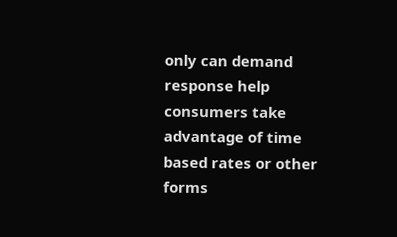only can demand response help consumers take advantage of time based rates or other forms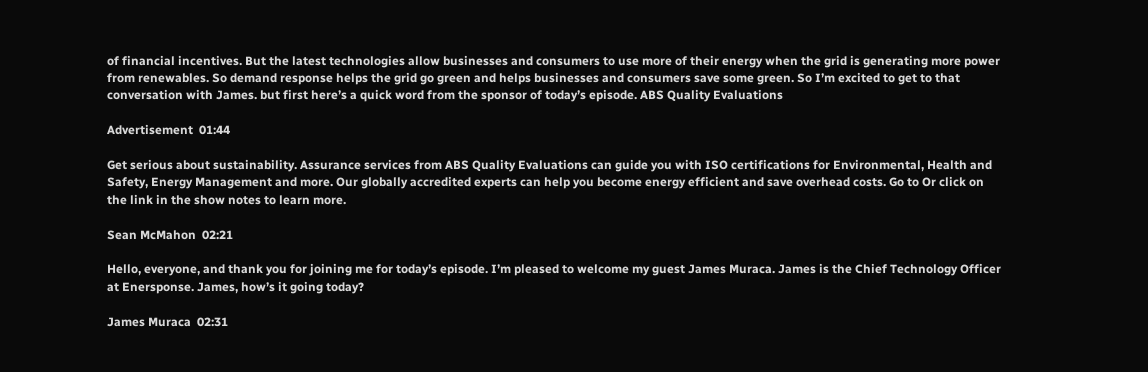of financial incentives. But the latest technologies allow businesses and consumers to use more of their energy when the grid is generating more power from renewables. So demand response helps the grid go green and helps businesses and consumers save some green. So I’m excited to get to that conversation with James. but first here’s a quick word from the sponsor of today’s episode. ABS Quality Evaluations

Advertisement  01:44

Get serious about sustainability. Assurance services from ABS Quality Evaluations can guide you with ISO certifications for Environmental, Health and Safety, Energy Management and more. Our globally accredited experts can help you become energy efficient and save overhead costs. Go to Or click on the link in the show notes to learn more.

Sean McMahon  02:21

Hello, everyone, and thank you for joining me for today’s episode. I’m pleased to welcome my guest James Muraca. James is the Chief Technology Officer at Enersponse. James, how’s it going today?

James Muraca  02:31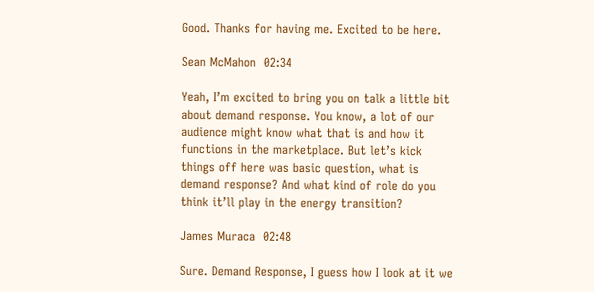Good. Thanks for having me. Excited to be here.

Sean McMahon  02:34

Yeah, I’m excited to bring you on talk a little bit about demand response. You know, a lot of our audience might know what that is and how it functions in the marketplace. But let’s kick things off here was basic question, what is demand response? And what kind of role do you think it’ll play in the energy transition?

James Muraca  02:48

Sure. Demand Response, I guess how I look at it we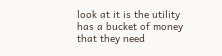look at it is the utility has a bucket of money that they need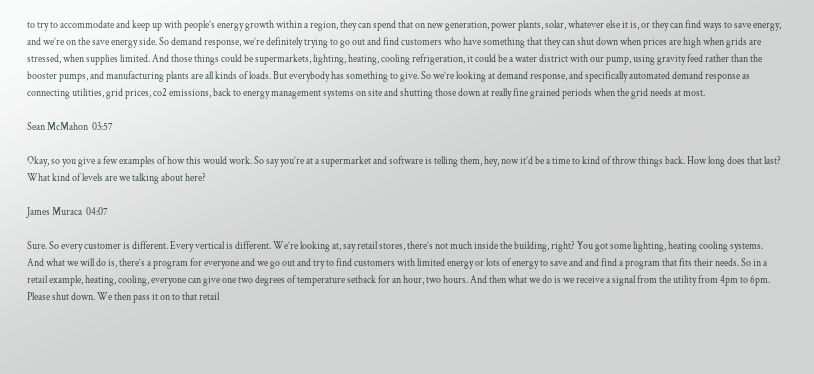to try to accommodate and keep up with people’s energy growth within a region, they can spend that on new generation, power plants, solar, whatever else it is, or they can find ways to save energy, and we’re on the save energy side. So demand response, we’re definitely trying to go out and find customers who have something that they can shut down when prices are high when grids are stressed, when supplies limited. And those things could be supermarkets, lighting, heating, cooling refrigeration, it could be a water district with our pump, using gravity feed rather than the booster pumps, and manufacturing plants are all kinds of loads. But everybody has something to give. So we’re looking at demand response, and specifically automated demand response as connecting utilities, grid prices, co2 emissions, back to energy management systems on site and shutting those down at really fine grained periods when the grid needs at most.

Sean McMahon  03:57

Okay, so you give a few examples of how this would work. So say you’re at a supermarket and software is telling them, hey, now it’d be a time to kind of throw things back. How long does that last? What kind of levels are we talking about here?

James Muraca  04:07

Sure. So every customer is different. Every vertical is different. We’re looking at, say retail stores, there’s not much inside the building, right? You got some lighting, heating cooling systems. And what we will do is, there’s a program for everyone and we go out and try to find customers with limited energy or lots of energy to save and and find a program that fits their needs. So in a retail example, heating, cooling, everyone can give one two degrees of temperature setback for an hour, two hours. And then what we do is we receive a signal from the utility from 4pm to 6pm. Please shut down. We then pass it on to that retail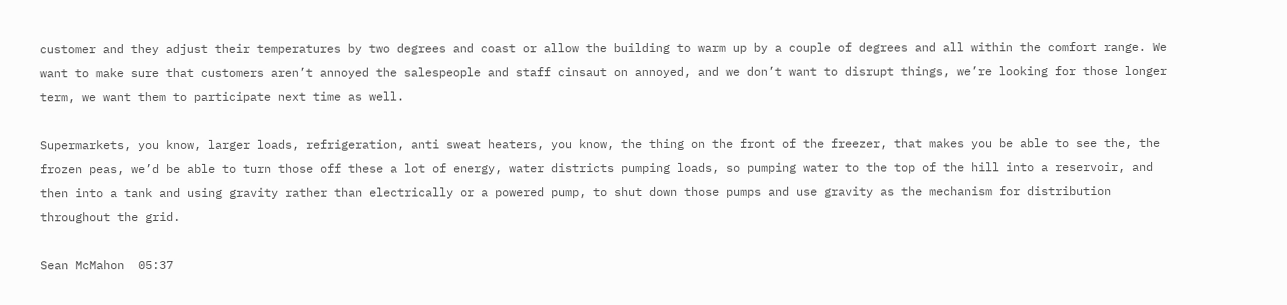customer and they adjust their temperatures by two degrees and coast or allow the building to warm up by a couple of degrees and all within the comfort range. We want to make sure that customers aren’t annoyed the salespeople and staff cinsaut on annoyed, and we don’t want to disrupt things, we’re looking for those longer term, we want them to participate next time as well.

Supermarkets, you know, larger loads, refrigeration, anti sweat heaters, you know, the thing on the front of the freezer, that makes you be able to see the, the frozen peas, we’d be able to turn those off these a lot of energy, water districts pumping loads, so pumping water to the top of the hill into a reservoir, and then into a tank and using gravity rather than electrically or a powered pump, to shut down those pumps and use gravity as the mechanism for distribution throughout the grid.

Sean McMahon  05:37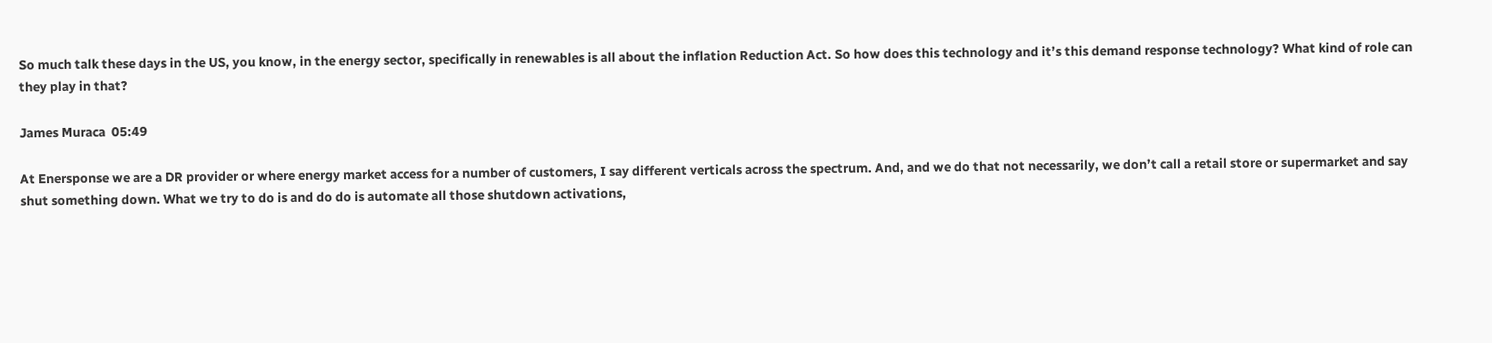So much talk these days in the US, you know, in the energy sector, specifically in renewables is all about the inflation Reduction Act. So how does this technology and it’s this demand response technology? What kind of role can they play in that?

James Muraca  05:49

At Enersponse we are a DR provider or where energy market access for a number of customers, I say different verticals across the spectrum. And, and we do that not necessarily, we don’t call a retail store or supermarket and say shut something down. What we try to do is and do do is automate all those shutdown activations,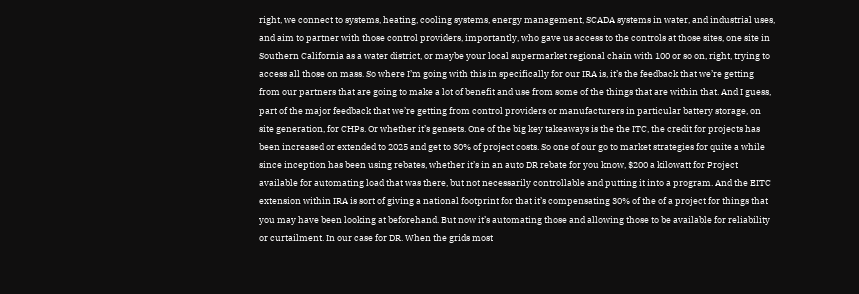right, we connect to systems, heating, cooling systems, energy management, SCADA systems in water, and industrial uses, and aim to partner with those control providers, importantly, who gave us access to the controls at those sites, one site in Southern California as a water district, or maybe your local supermarket regional chain with 100 or so on, right, trying to access all those on mass. So where I’m going with this in specifically for our IRA is, it’s the feedback that we’re getting from our partners that are going to make a lot of benefit and use from some of the things that are within that. And I guess, part of the major feedback that we’re getting from control providers or manufacturers in particular battery storage, on site generation, for CHPs. Or whether it’s gensets. One of the big key takeaways is the the ITC, the credit for projects has been increased or extended to 2025 and get to 30% of project costs. So one of our go to market strategies for quite a while since inception has been using rebates, whether it’s in an auto DR rebate for you know, $200 a kilowatt for Project available for automating load that was there, but not necessarily controllable and putting it into a program. And the EITC extension within IRA is sort of giving a national footprint for that it’s compensating 30% of the of a project for things that you may have been looking at beforehand. But now it’s automating those and allowing those to be available for reliability or curtailment. In our case for DR. When the grids most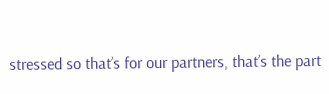stressed so that’s for our partners, that’s the part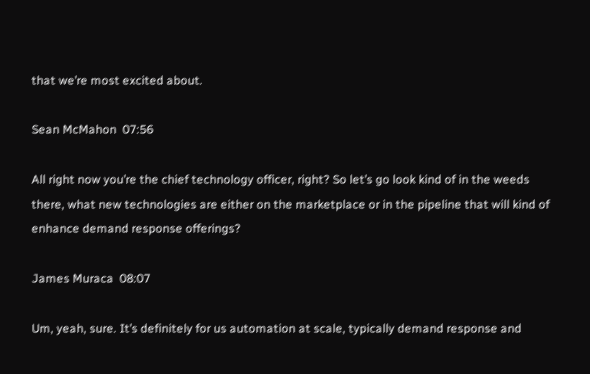that we’re most excited about.

Sean McMahon  07:56

All right now you’re the chief technology officer, right? So let’s go look kind of in the weeds there, what new technologies are either on the marketplace or in the pipeline that will kind of enhance demand response offerings?

James Muraca  08:07

Um, yeah, sure. It’s definitely for us automation at scale, typically demand response and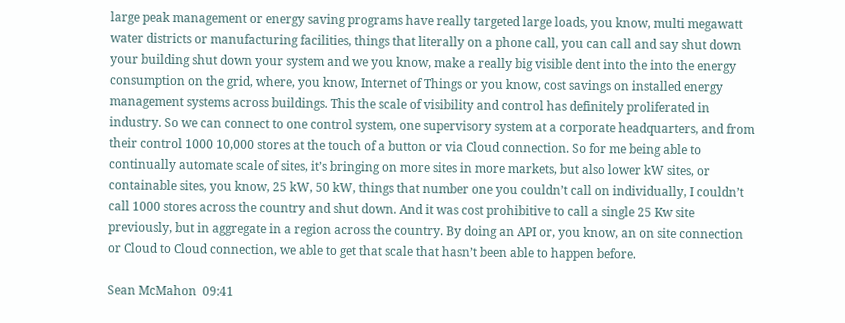large peak management or energy saving programs have really targeted large loads, you know, multi megawatt water districts or manufacturing facilities, things that literally on a phone call, you can call and say shut down your building shut down your system and we you know, make a really big visible dent into the into the energy consumption on the grid, where, you know, Internet of Things or you know, cost savings on installed energy management systems across buildings. This the scale of visibility and control has definitely proliferated in industry. So we can connect to one control system, one supervisory system at a corporate headquarters, and from their control 1000 10,000 stores at the touch of a button or via Cloud connection. So for me being able to continually automate scale of sites, it’s bringing on more sites in more markets, but also lower kW sites, or containable sites, you know, 25 kW, 50 kW, things that number one you couldn’t call on individually, I couldn’t call 1000 stores across the country and shut down. And it was cost prohibitive to call a single 25 Kw site previously, but in aggregate in a region across the country. By doing an API or, you know, an on site connection or Cloud to Cloud connection, we able to get that scale that hasn’t been able to happen before.

Sean McMahon  09:41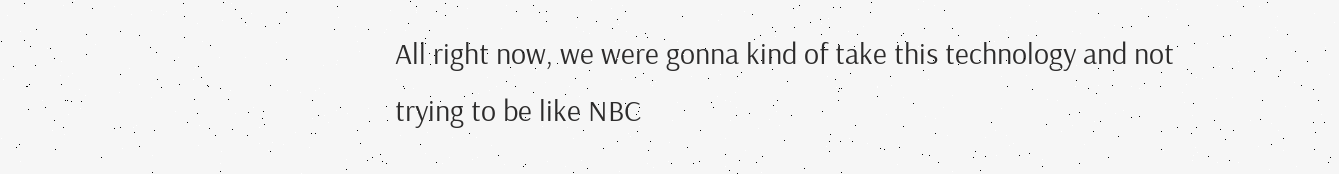All right now, we were gonna kind of take this technology and not trying to be like NBC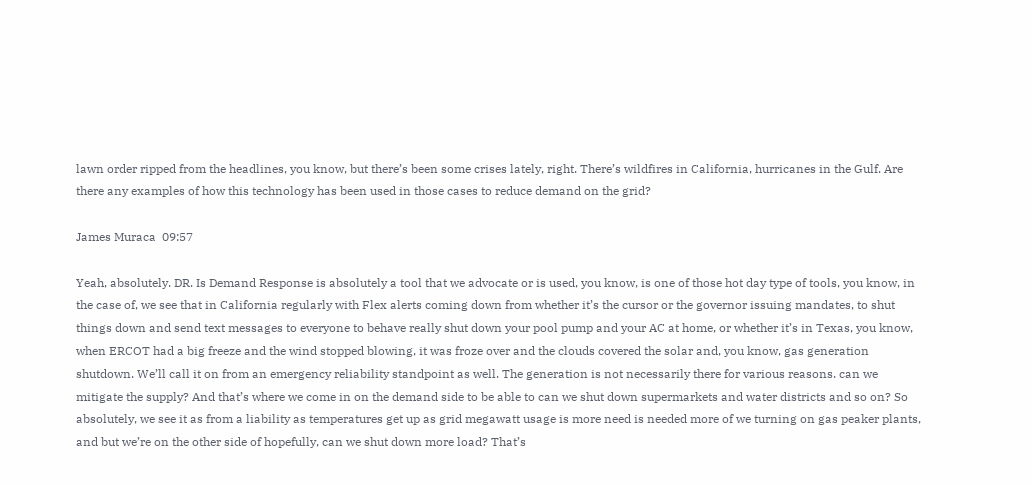lawn order ripped from the headlines, you know, but there’s been some crises lately, right. There’s wildfires in California, hurricanes in the Gulf. Are there any examples of how this technology has been used in those cases to reduce demand on the grid?

James Muraca  09:57

Yeah, absolutely. DR. Is Demand Response is absolutely a tool that we advocate or is used, you know, is one of those hot day type of tools, you know, in the case of, we see that in California regularly with Flex alerts coming down from whether it’s the cursor or the governor issuing mandates, to shut things down and send text messages to everyone to behave really shut down your pool pump and your AC at home, or whether it’s in Texas, you know, when ERCOT had a big freeze and the wind stopped blowing, it was froze over and the clouds covered the solar and, you know, gas generation shutdown. We’ll call it on from an emergency reliability standpoint as well. The generation is not necessarily there for various reasons. can we mitigate the supply? And that’s where we come in on the demand side to be able to can we shut down supermarkets and water districts and so on? So absolutely, we see it as from a liability as temperatures get up as grid megawatt usage is more need is needed more of we turning on gas peaker plants, and but we’re on the other side of hopefully, can we shut down more load? That’s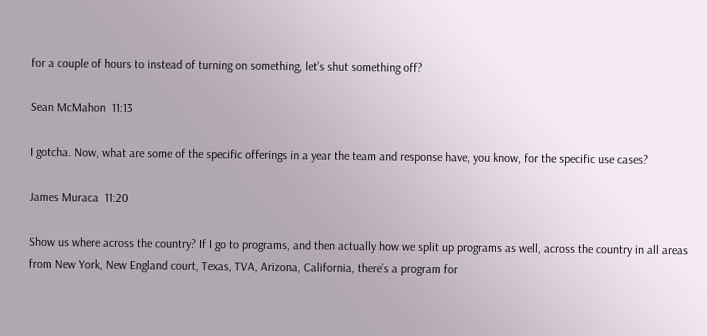for a couple of hours to instead of turning on something, let’s shut something off?

Sean McMahon  11:13

I gotcha. Now, what are some of the specific offerings in a year the team and response have, you know, for the specific use cases?

James Muraca  11:20

Show us where across the country? If I go to programs, and then actually how we split up programs as well, across the country in all areas from New York, New England court, Texas, TVA, Arizona, California, there’s a program for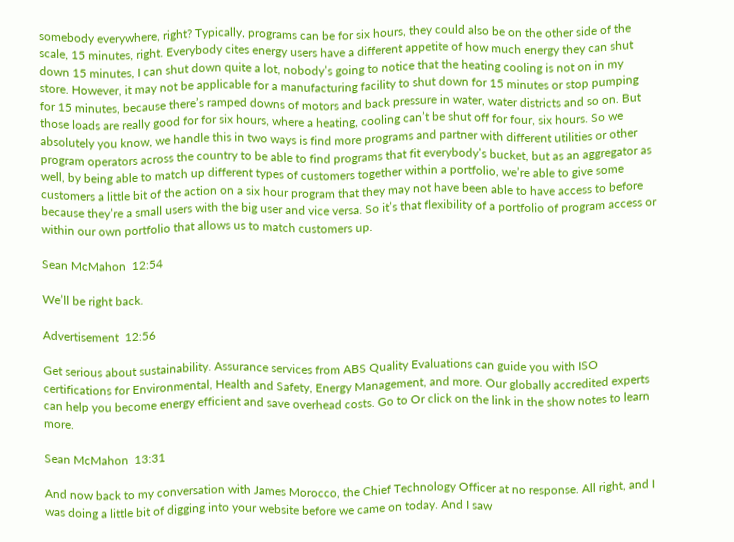somebody everywhere, right? Typically, programs can be for six hours, they could also be on the other side of the scale, 15 minutes, right. Everybody cites energy users have a different appetite of how much energy they can shut down 15 minutes, I can shut down quite a lot, nobody’s going to notice that the heating cooling is not on in my store. However, it may not be applicable for a manufacturing facility to shut down for 15 minutes or stop pumping for 15 minutes, because there’s ramped downs of motors and back pressure in water, water districts and so on. But those loads are really good for for six hours, where a heating, cooling can’t be shut off for four, six hours. So we absolutely you know, we handle this in two ways is find more programs and partner with different utilities or other program operators across the country to be able to find programs that fit everybody’s bucket, but as an aggregator as well, by being able to match up different types of customers together within a portfolio, we’re able to give some customers a little bit of the action on a six hour program that they may not have been able to have access to before because they’re a small users with the big user and vice versa. So it’s that flexibility of a portfolio of program access or within our own portfolio that allows us to match customers up.

Sean McMahon  12:54

We’ll be right back.

Advertisement  12:56

Get serious about sustainability. Assurance services from ABS Quality Evaluations can guide you with ISO certifications for Environmental, Health and Safety, Energy Management, and more. Our globally accredited experts can help you become energy efficient and save overhead costs. Go to Or click on the link in the show notes to learn more.

Sean McMahon  13:31

And now back to my conversation with James Morocco, the Chief Technology Officer at no response. All right, and I was doing a little bit of digging into your website before we came on today. And I saw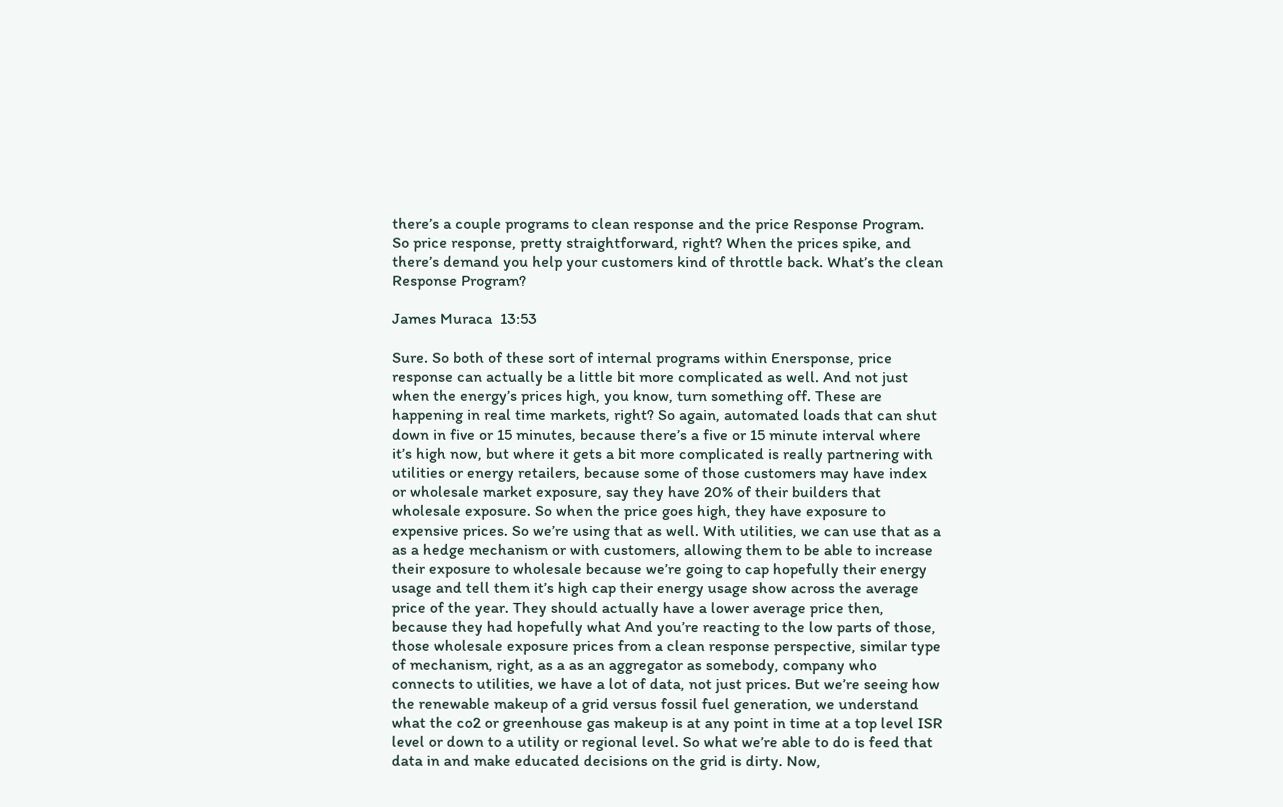there’s a couple programs to clean response and the price Response Program. So price response, pretty straightforward, right? When the prices spike, and there’s demand you help your customers kind of throttle back. What’s the clean Response Program?

James Muraca  13:53

Sure. So both of these sort of internal programs within Enersponse, price response can actually be a little bit more complicated as well. And not just when the energy’s prices high, you know, turn something off. These are happening in real time markets, right? So again, automated loads that can shut down in five or 15 minutes, because there’s a five or 15 minute interval where it’s high now, but where it gets a bit more complicated is really partnering with utilities or energy retailers, because some of those customers may have index or wholesale market exposure, say they have 20% of their builders that wholesale exposure. So when the price goes high, they have exposure to expensive prices. So we’re using that as well. With utilities, we can use that as a as a hedge mechanism or with customers, allowing them to be able to increase their exposure to wholesale because we’re going to cap hopefully their energy usage and tell them it’s high cap their energy usage show across the average price of the year. They should actually have a lower average price then, because they had hopefully what And you’re reacting to the low parts of those, those wholesale exposure prices from a clean response perspective, similar type of mechanism, right, as a as an aggregator as somebody, company who connects to utilities, we have a lot of data, not just prices. But we’re seeing how the renewable makeup of a grid versus fossil fuel generation, we understand what the co2 or greenhouse gas makeup is at any point in time at a top level ISR level or down to a utility or regional level. So what we’re able to do is feed that data in and make educated decisions on the grid is dirty. Now,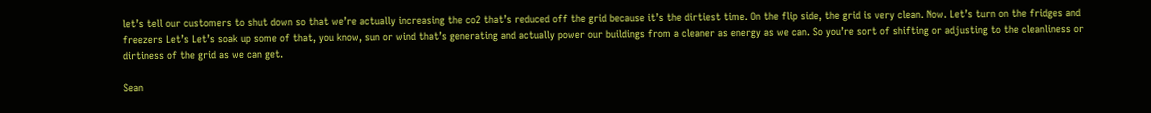let’s tell our customers to shut down so that we’re actually increasing the co2 that’s reduced off the grid because it’s the dirtiest time. On the flip side, the grid is very clean. Now. Let’s turn on the fridges and freezers Let’s Let’s soak up some of that, you know, sun or wind that’s generating and actually power our buildings from a cleaner as energy as we can. So you’re sort of shifting or adjusting to the cleanliness or dirtiness of the grid as we can get.

Sean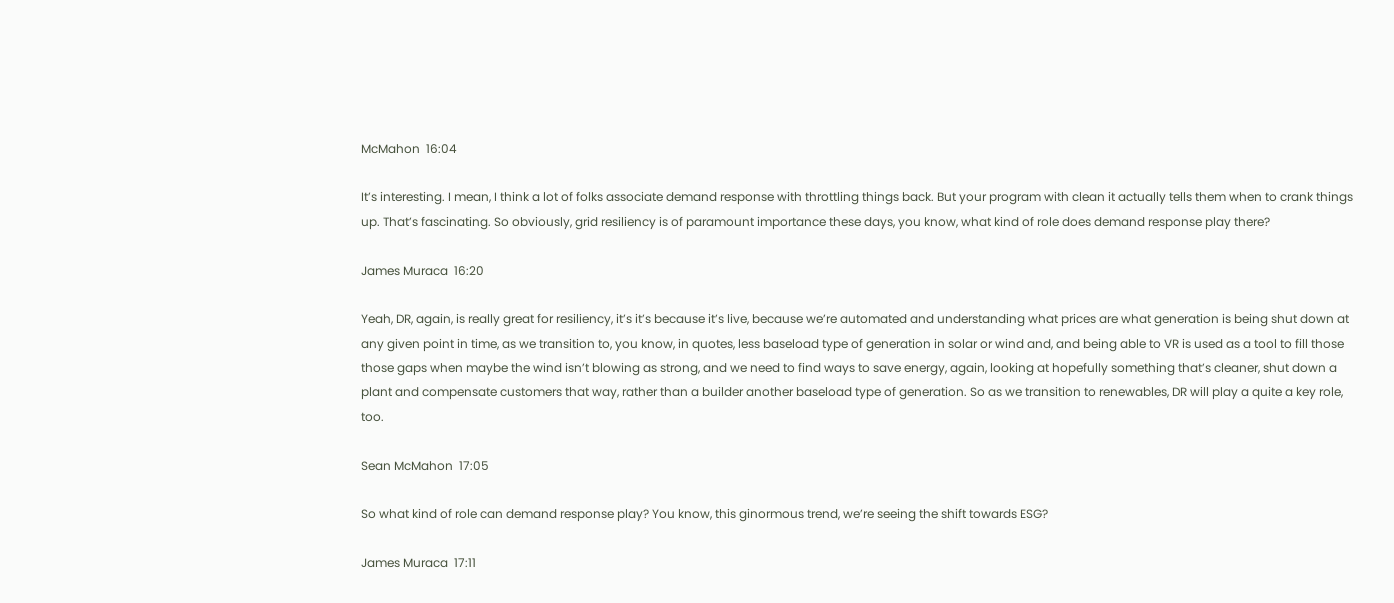McMahon  16:04

It’s interesting. I mean, I think a lot of folks associate demand response with throttling things back. But your program with clean it actually tells them when to crank things up. That’s fascinating. So obviously, grid resiliency is of paramount importance these days, you know, what kind of role does demand response play there?

James Muraca  16:20

Yeah, DR, again, is really great for resiliency, it’s it’s because it’s live, because we’re automated and understanding what prices are what generation is being shut down at any given point in time, as we transition to, you know, in quotes, less baseload type of generation in solar or wind and, and being able to VR is used as a tool to fill those those gaps when maybe the wind isn’t blowing as strong, and we need to find ways to save energy, again, looking at hopefully something that’s cleaner, shut down a plant and compensate customers that way, rather than a builder another baseload type of generation. So as we transition to renewables, DR will play a quite a key role, too.

Sean McMahon  17:05

So what kind of role can demand response play? You know, this ginormous trend, we’re seeing the shift towards ESG?

James Muraca  17:11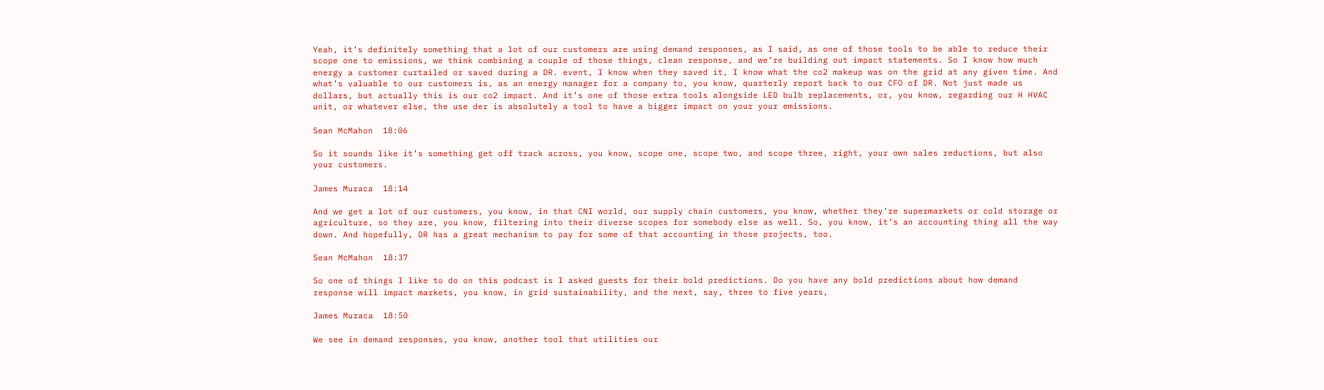Yeah, it’s definitely something that a lot of our customers are using demand responses, as I said, as one of those tools to be able to reduce their scope one to emissions, we think combining a couple of those things, clean response, and we’re building out impact statements. So I know how much energy a customer curtailed or saved during a DR. event, I know when they saved it, I know what the co2 makeup was on the grid at any given time. And what’s valuable to our customers is, as an energy manager for a company to, you know, quarterly report back to our CFO of DR. Not just made us dollars, but actually this is our co2 impact. And it’s one of those extra tools alongside LED bulb replacements, or, you know, regarding our H HVAC unit, or whatever else, the use der is absolutely a tool to have a bigger impact on your your emissions.

Sean McMahon  18:06

So it sounds like it’s something get off track across, you know, scope one, scope two, and scope three, right, your own sales reductions, but also your customers.

James Muraca  18:14

And we get a lot of our customers, you know, in that CNI world, our supply chain customers, you know, whether they’re supermarkets or cold storage or agriculture, so they are, you know, filtering into their diverse scopes for somebody else as well. So, you know, it’s an accounting thing all the way down. And hopefully, DR has a great mechanism to pay for some of that accounting in those projects, too.

Sean McMahon  18:37

So one of things I like to do on this podcast is I asked guests for their bold predictions. Do you have any bold predictions about how demand response will impact markets, you know, in grid sustainability, and the next, say, three to five years,

James Muraca  18:50

We see in demand responses, you know, another tool that utilities our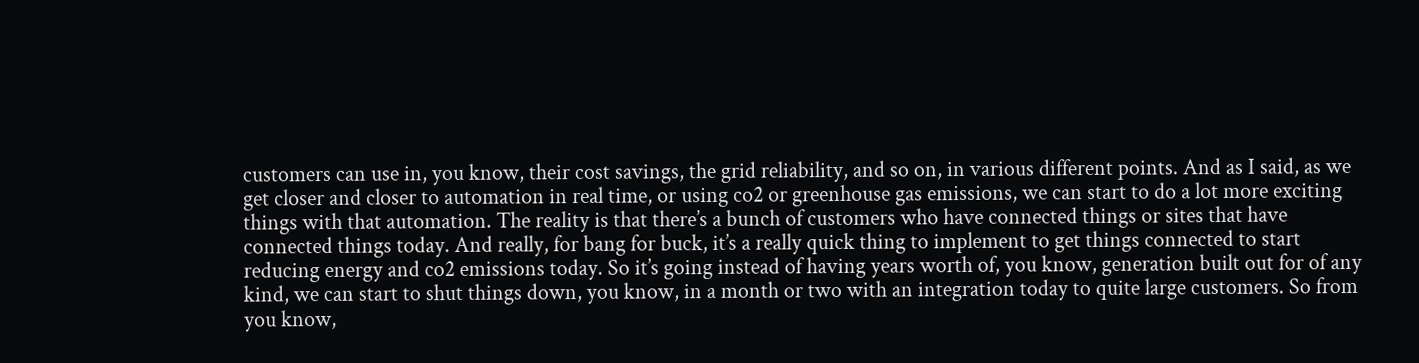customers can use in, you know, their cost savings, the grid reliability, and so on, in various different points. And as I said, as we get closer and closer to automation in real time, or using co2 or greenhouse gas emissions, we can start to do a lot more exciting things with that automation. The reality is that there’s a bunch of customers who have connected things or sites that have connected things today. And really, for bang for buck, it’s a really quick thing to implement to get things connected to start reducing energy and co2 emissions today. So it’s going instead of having years worth of, you know, generation built out for of any kind, we can start to shut things down, you know, in a month or two with an integration today to quite large customers. So from you know,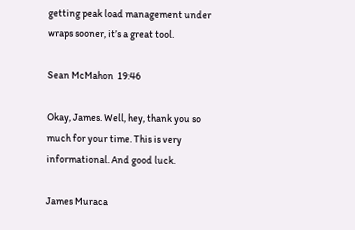getting peak load management under wraps sooner, it’s a great tool.

Sean McMahon  19:46

Okay, James. Well, hey, thank you so much for your time. This is very informational. And good luck.

James Muraca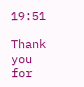19:51

Thank you for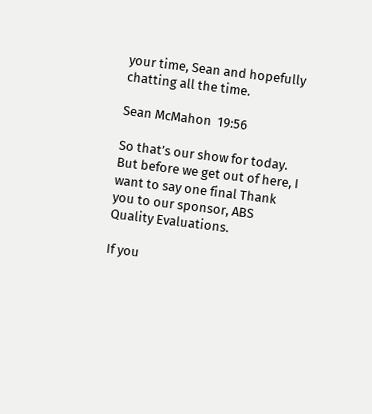your time, Sean and hopefully chatting all the time.

Sean McMahon  19:56

So that’s our show for today. But before we get out of here, I want to say one final Thank you to our sponsor, ABS Quality Evaluations.

If you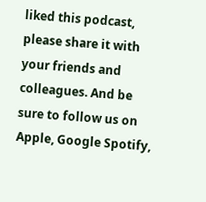liked this podcast, please share it with your friends and colleagues. And be sure to follow us on Apple, Google Spotify,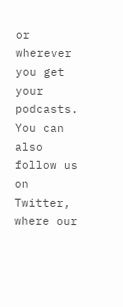or wherever you get your podcasts. You can also follow us on Twitter, where our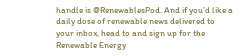handle is @RenewablesPod. And if you’d like a daily dose of renewable news delivered to your inbox, head to and sign up for the Renewable Energy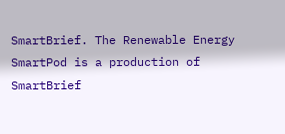SmartBrief. The Renewable Energy SmartPod is a production of SmartBrief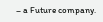– a Future company.